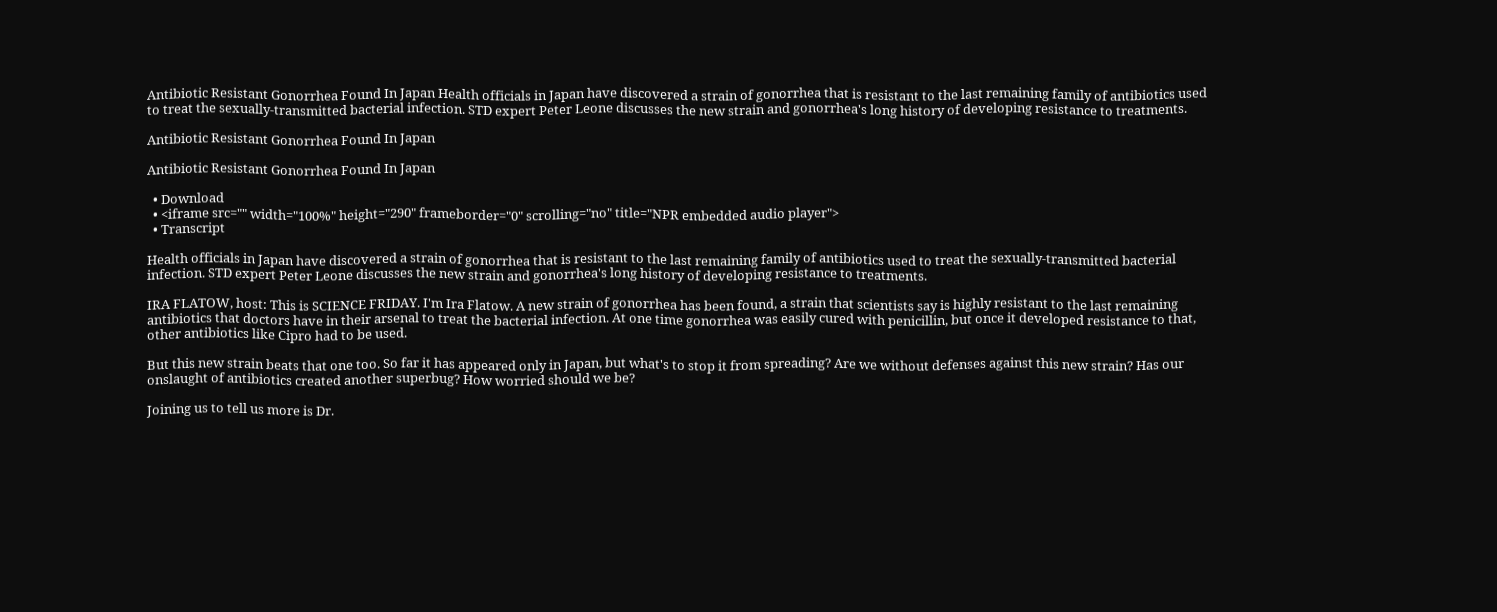Antibiotic Resistant Gonorrhea Found In Japan Health officials in Japan have discovered a strain of gonorrhea that is resistant to the last remaining family of antibiotics used to treat the sexually-transmitted bacterial infection. STD expert Peter Leone discusses the new strain and gonorrhea's long history of developing resistance to treatments.

Antibiotic Resistant Gonorrhea Found In Japan

Antibiotic Resistant Gonorrhea Found In Japan

  • Download
  • <iframe src="" width="100%" height="290" frameborder="0" scrolling="no" title="NPR embedded audio player">
  • Transcript

Health officials in Japan have discovered a strain of gonorrhea that is resistant to the last remaining family of antibiotics used to treat the sexually-transmitted bacterial infection. STD expert Peter Leone discusses the new strain and gonorrhea's long history of developing resistance to treatments.

IRA FLATOW, host: This is SCIENCE FRIDAY. I'm Ira Flatow. A new strain of gonorrhea has been found, a strain that scientists say is highly resistant to the last remaining antibiotics that doctors have in their arsenal to treat the bacterial infection. At one time gonorrhea was easily cured with penicillin, but once it developed resistance to that, other antibiotics like Cipro had to be used.

But this new strain beats that one too. So far it has appeared only in Japan, but what's to stop it from spreading? Are we without defenses against this new strain? Has our onslaught of antibiotics created another superbug? How worried should we be?

Joining us to tell us more is Dr.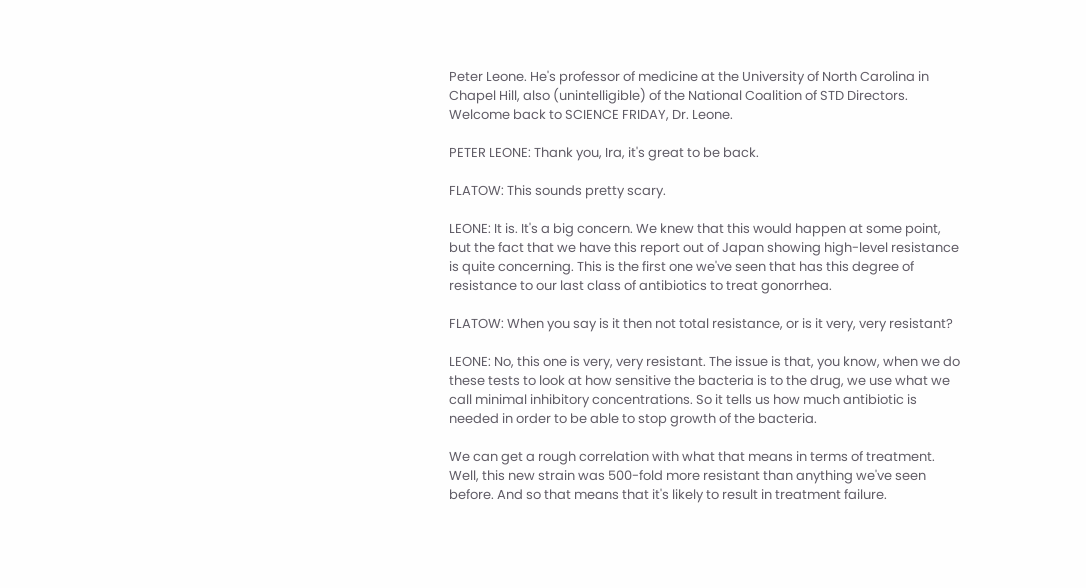Peter Leone. He's professor of medicine at the University of North Carolina in Chapel Hill, also (unintelligible) of the National Coalition of STD Directors. Welcome back to SCIENCE FRIDAY, Dr. Leone.

PETER LEONE: Thank you, Ira, it's great to be back.

FLATOW: This sounds pretty scary.

LEONE: It is. It's a big concern. We knew that this would happen at some point, but the fact that we have this report out of Japan showing high-level resistance is quite concerning. This is the first one we've seen that has this degree of resistance to our last class of antibiotics to treat gonorrhea.

FLATOW: When you say is it then not total resistance, or is it very, very resistant?

LEONE: No, this one is very, very resistant. The issue is that, you know, when we do these tests to look at how sensitive the bacteria is to the drug, we use what we call minimal inhibitory concentrations. So it tells us how much antibiotic is needed in order to be able to stop growth of the bacteria.

We can get a rough correlation with what that means in terms of treatment. Well, this new strain was 500-fold more resistant than anything we've seen before. And so that means that it's likely to result in treatment failure.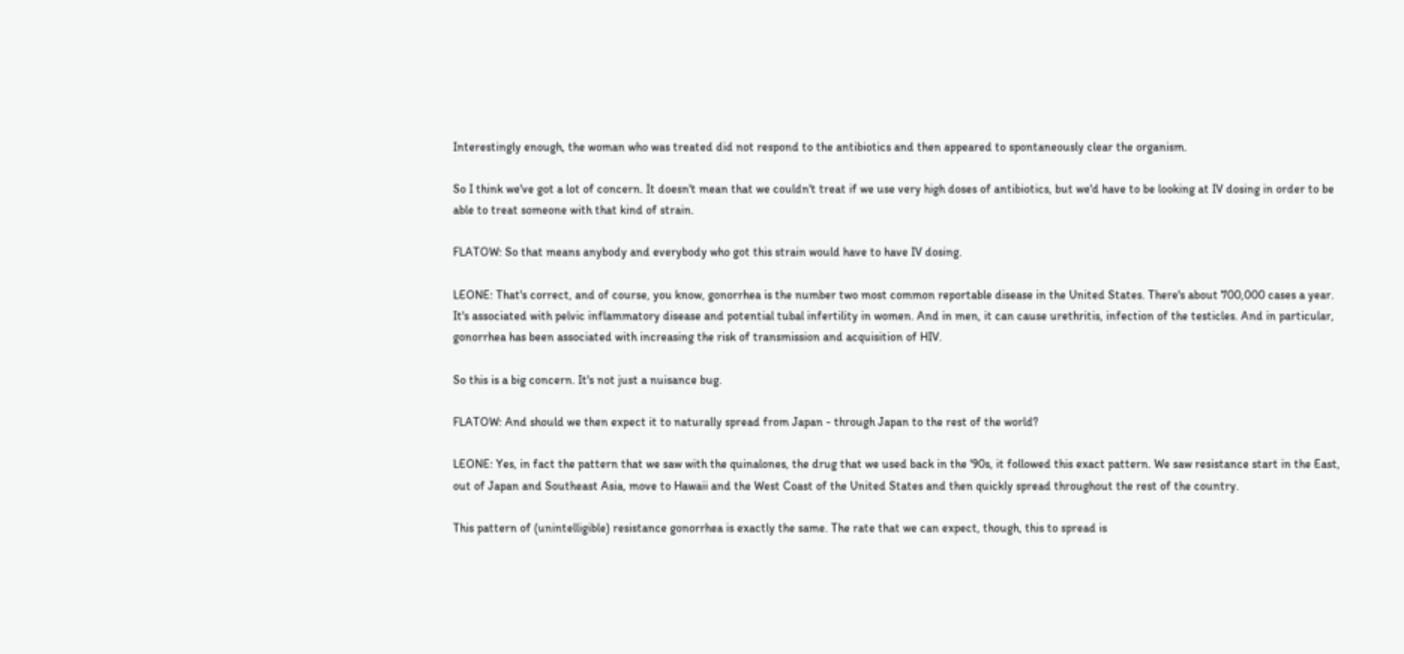Interestingly enough, the woman who was treated did not respond to the antibiotics and then appeared to spontaneously clear the organism.

So I think we've got a lot of concern. It doesn't mean that we couldn't treat if we use very high doses of antibiotics, but we'd have to be looking at IV dosing in order to be able to treat someone with that kind of strain.

FLATOW: So that means anybody and everybody who got this strain would have to have IV dosing.

LEONE: That's correct, and of course, you know, gonorrhea is the number two most common reportable disease in the United States. There's about 700,000 cases a year. It's associated with pelvic inflammatory disease and potential tubal infertility in women. And in men, it can cause urethritis, infection of the testicles. And in particular, gonorrhea has been associated with increasing the risk of transmission and acquisition of HIV.

So this is a big concern. It's not just a nuisance bug.

FLATOW: And should we then expect it to naturally spread from Japan - through Japan to the rest of the world?

LEONE: Yes, in fact the pattern that we saw with the quinalones, the drug that we used back in the '90s, it followed this exact pattern. We saw resistance start in the East, out of Japan and Southeast Asia, move to Hawaii and the West Coast of the United States and then quickly spread throughout the rest of the country.

This pattern of (unintelligible) resistance gonorrhea is exactly the same. The rate that we can expect, though, this to spread is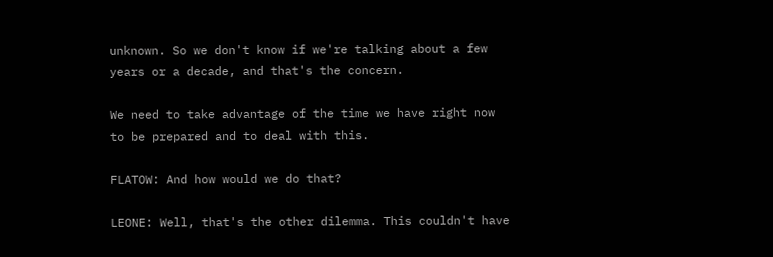unknown. So we don't know if we're talking about a few years or a decade, and that's the concern.

We need to take advantage of the time we have right now to be prepared and to deal with this.

FLATOW: And how would we do that?

LEONE: Well, that's the other dilemma. This couldn't have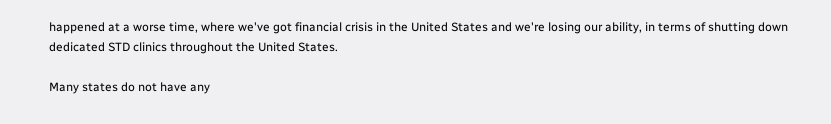happened at a worse time, where we've got financial crisis in the United States and we're losing our ability, in terms of shutting down dedicated STD clinics throughout the United States.

Many states do not have any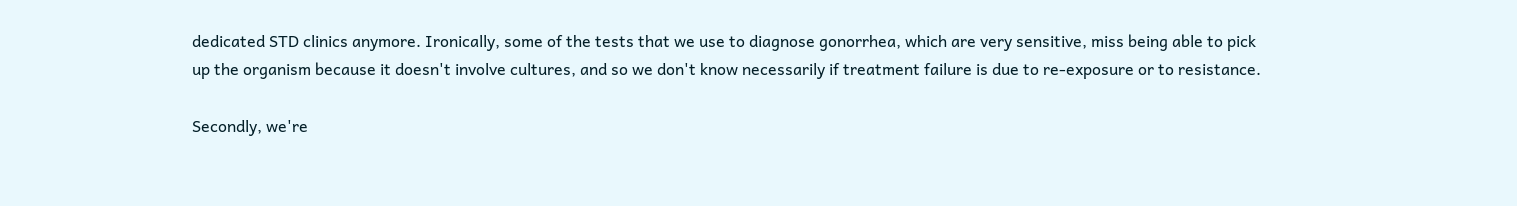dedicated STD clinics anymore. Ironically, some of the tests that we use to diagnose gonorrhea, which are very sensitive, miss being able to pick up the organism because it doesn't involve cultures, and so we don't know necessarily if treatment failure is due to re-exposure or to resistance.

Secondly, we're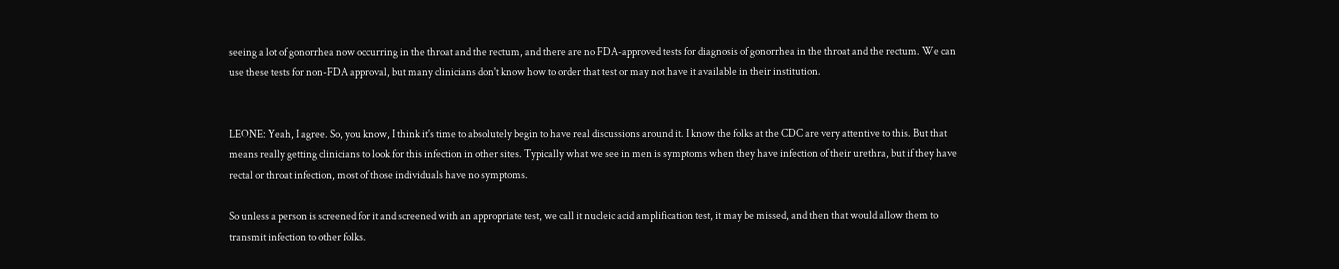seeing a lot of gonorrhea now occurring in the throat and the rectum, and there are no FDA-approved tests for diagnosis of gonorrhea in the throat and the rectum. We can use these tests for non-FDA approval, but many clinicians don't know how to order that test or may not have it available in their institution.


LEONE: Yeah, I agree. So, you know, I think it's time to absolutely begin to have real discussions around it. I know the folks at the CDC are very attentive to this. But that means really getting clinicians to look for this infection in other sites. Typically what we see in men is symptoms when they have infection of their urethra, but if they have rectal or throat infection, most of those individuals have no symptoms.

So unless a person is screened for it and screened with an appropriate test, we call it nucleic acid amplification test, it may be missed, and then that would allow them to transmit infection to other folks.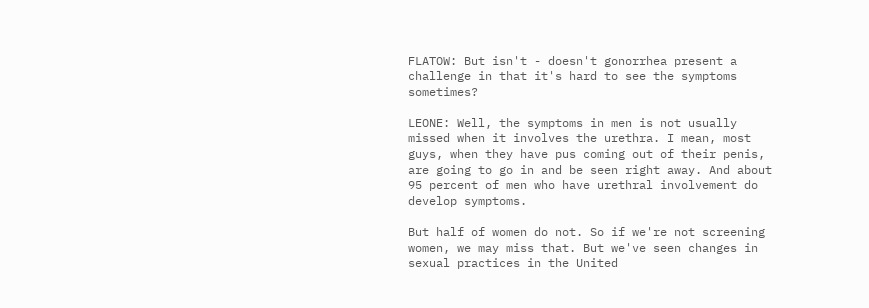FLATOW: But isn't - doesn't gonorrhea present a challenge in that it's hard to see the symptoms sometimes?

LEONE: Well, the symptoms in men is not usually missed when it involves the urethra. I mean, most guys, when they have pus coming out of their penis, are going to go in and be seen right away. And about 95 percent of men who have urethral involvement do develop symptoms.

But half of women do not. So if we're not screening women, we may miss that. But we've seen changes in sexual practices in the United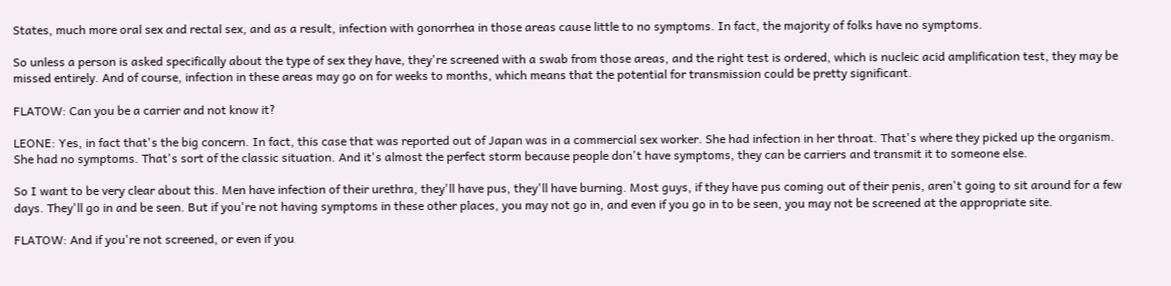States, much more oral sex and rectal sex, and as a result, infection with gonorrhea in those areas cause little to no symptoms. In fact, the majority of folks have no symptoms.

So unless a person is asked specifically about the type of sex they have, they're screened with a swab from those areas, and the right test is ordered, which is nucleic acid amplification test, they may be missed entirely. And of course, infection in these areas may go on for weeks to months, which means that the potential for transmission could be pretty significant.

FLATOW: Can you be a carrier and not know it?

LEONE: Yes, in fact that's the big concern. In fact, this case that was reported out of Japan was in a commercial sex worker. She had infection in her throat. That's where they picked up the organism. She had no symptoms. That's sort of the classic situation. And it's almost the perfect storm because people don't have symptoms, they can be carriers and transmit it to someone else.

So I want to be very clear about this. Men have infection of their urethra, they'll have pus, they'll have burning. Most guys, if they have pus coming out of their penis, aren't going to sit around for a few days. They'll go in and be seen. But if you're not having symptoms in these other places, you may not go in, and even if you go in to be seen, you may not be screened at the appropriate site.

FLATOW: And if you're not screened, or even if you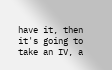have it, then it's going to take an IV, a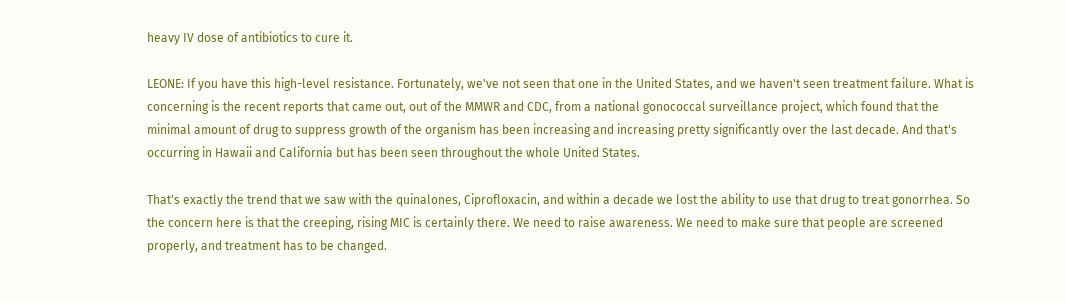heavy IV dose of antibiotics to cure it.

LEONE: If you have this high-level resistance. Fortunately, we've not seen that one in the United States, and we haven't seen treatment failure. What is concerning is the recent reports that came out, out of the MMWR and CDC, from a national gonococcal surveillance project, which found that the minimal amount of drug to suppress growth of the organism has been increasing and increasing pretty significantly over the last decade. And that's occurring in Hawaii and California but has been seen throughout the whole United States.

That's exactly the trend that we saw with the quinalones, Ciprofloxacin, and within a decade we lost the ability to use that drug to treat gonorrhea. So the concern here is that the creeping, rising MIC is certainly there. We need to raise awareness. We need to make sure that people are screened properly, and treatment has to be changed.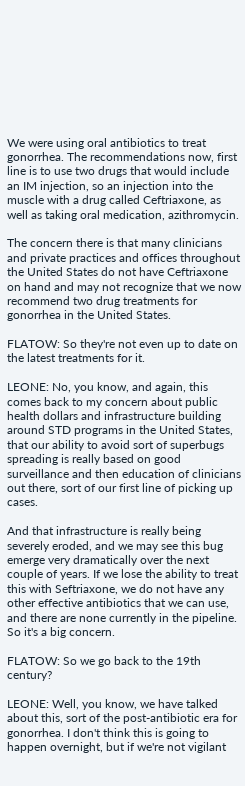We were using oral antibiotics to treat gonorrhea. The recommendations now, first line is to use two drugs that would include an IM injection, so an injection into the muscle with a drug called Ceftriaxone, as well as taking oral medication, azithromycin.

The concern there is that many clinicians and private practices and offices throughout the United States do not have Ceftriaxone on hand and may not recognize that we now recommend two drug treatments for gonorrhea in the United States.

FLATOW: So they're not even up to date on the latest treatments for it.

LEONE: No, you know, and again, this comes back to my concern about public health dollars and infrastructure building around STD programs in the United States, that our ability to avoid sort of superbugs spreading is really based on good surveillance and then education of clinicians out there, sort of our first line of picking up cases.

And that infrastructure is really being severely eroded, and we may see this bug emerge very dramatically over the next couple of years. If we lose the ability to treat this with Seftriaxone, we do not have any other effective antibiotics that we can use, and there are none currently in the pipeline. So it's a big concern.

FLATOW: So we go back to the 19th century?

LEONE: Well, you know, we have talked about this, sort of the post-antibiotic era for gonorrhea. I don't think this is going to happen overnight, but if we're not vigilant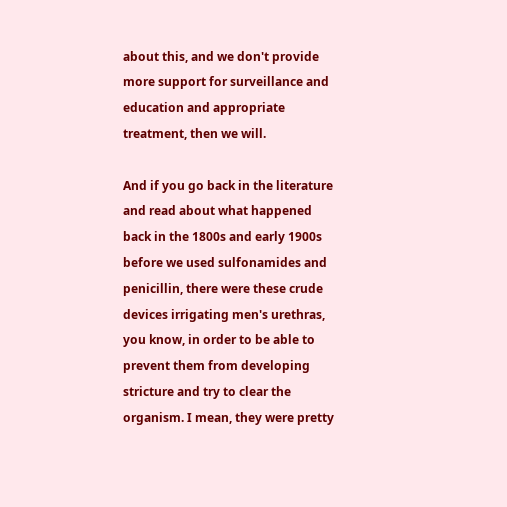about this, and we don't provide more support for surveillance and education and appropriate treatment, then we will.

And if you go back in the literature and read about what happened back in the 1800s and early 1900s before we used sulfonamides and penicillin, there were these crude devices irrigating men's urethras, you know, in order to be able to prevent them from developing stricture and try to clear the organism. I mean, they were pretty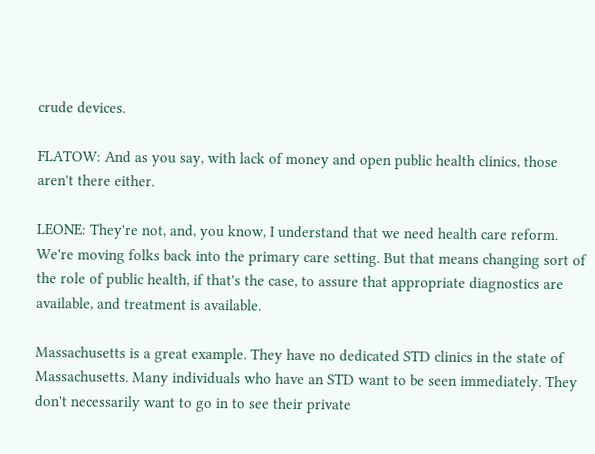crude devices.

FLATOW: And as you say, with lack of money and open public health clinics, those aren't there either.

LEONE: They're not, and, you know, I understand that we need health care reform. We're moving folks back into the primary care setting. But that means changing sort of the role of public health, if that's the case, to assure that appropriate diagnostics are available, and treatment is available.

Massachusetts is a great example. They have no dedicated STD clinics in the state of Massachusetts. Many individuals who have an STD want to be seen immediately. They don't necessarily want to go in to see their private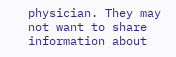physician. They may not want to share information about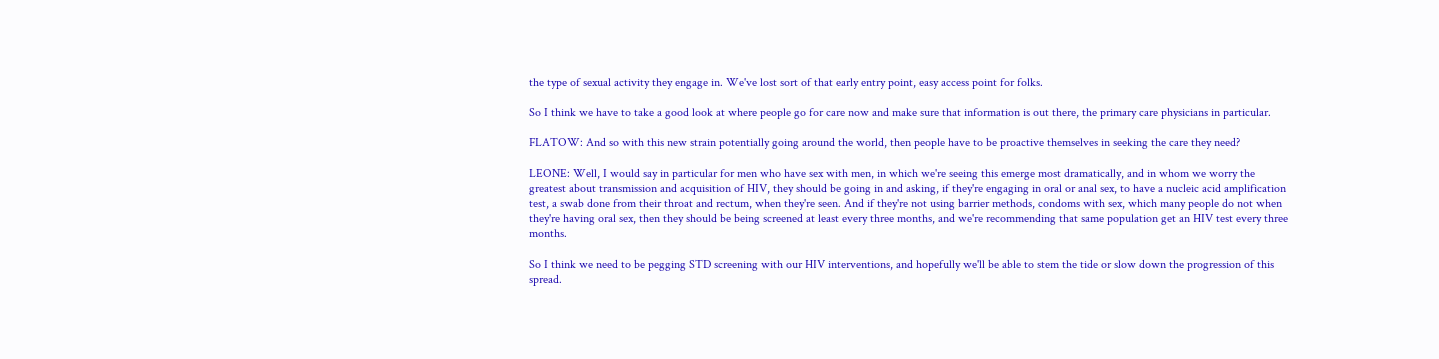the type of sexual activity they engage in. We've lost sort of that early entry point, easy access point for folks.

So I think we have to take a good look at where people go for care now and make sure that information is out there, the primary care physicians in particular.

FLATOW: And so with this new strain potentially going around the world, then people have to be proactive themselves in seeking the care they need?

LEONE: Well, I would say in particular for men who have sex with men, in which we're seeing this emerge most dramatically, and in whom we worry the greatest about transmission and acquisition of HIV, they should be going in and asking, if they're engaging in oral or anal sex, to have a nucleic acid amplification test, a swab done from their throat and rectum, when they're seen. And if they're not using barrier methods, condoms with sex, which many people do not when they're having oral sex, then they should be being screened at least every three months, and we're recommending that same population get an HIV test every three months.

So I think we need to be pegging STD screening with our HIV interventions, and hopefully we'll be able to stem the tide or slow down the progression of this spread.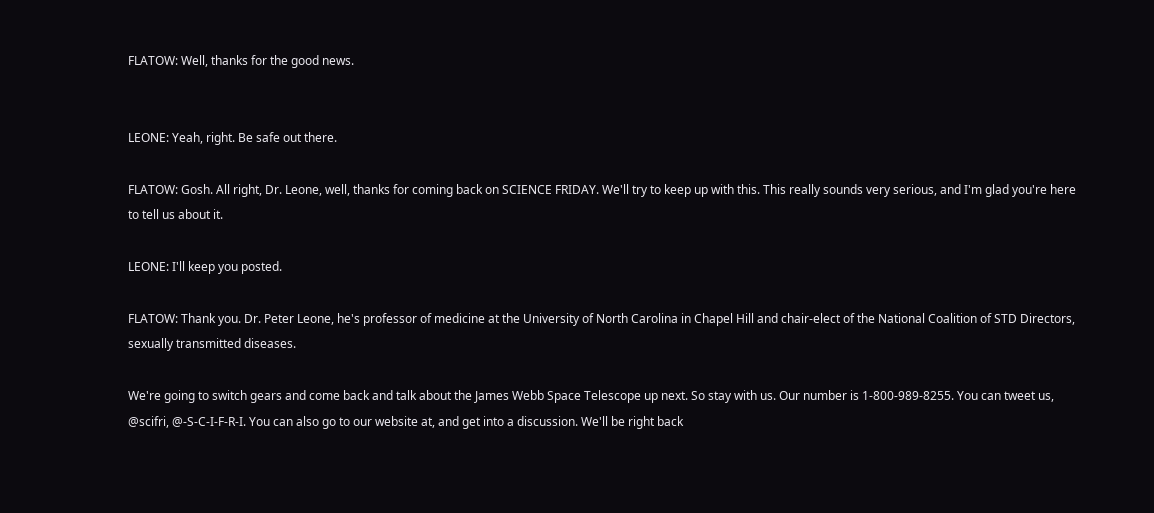FLATOW: Well, thanks for the good news.


LEONE: Yeah, right. Be safe out there.

FLATOW: Gosh. All right, Dr. Leone, well, thanks for coming back on SCIENCE FRIDAY. We'll try to keep up with this. This really sounds very serious, and I'm glad you're here to tell us about it.

LEONE: I'll keep you posted.

FLATOW: Thank you. Dr. Peter Leone, he's professor of medicine at the University of North Carolina in Chapel Hill and chair-elect of the National Coalition of STD Directors, sexually transmitted diseases.

We're going to switch gears and come back and talk about the James Webb Space Telescope up next. So stay with us. Our number is 1-800-989-8255. You can tweet us, @scifri, @-S-C-I-F-R-I. You can also go to our website at, and get into a discussion. We'll be right back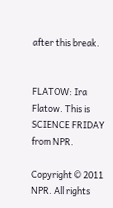after this break.


FLATOW: Ira Flatow. This is SCIENCE FRIDAY from NPR.

Copyright © 2011 NPR. All rights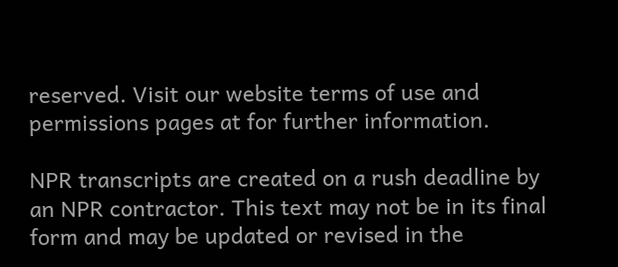reserved. Visit our website terms of use and permissions pages at for further information.

NPR transcripts are created on a rush deadline by an NPR contractor. This text may not be in its final form and may be updated or revised in the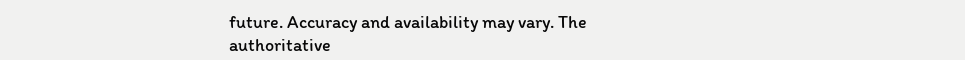future. Accuracy and availability may vary. The authoritative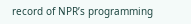record of NPR’s programming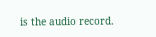is the audio record.